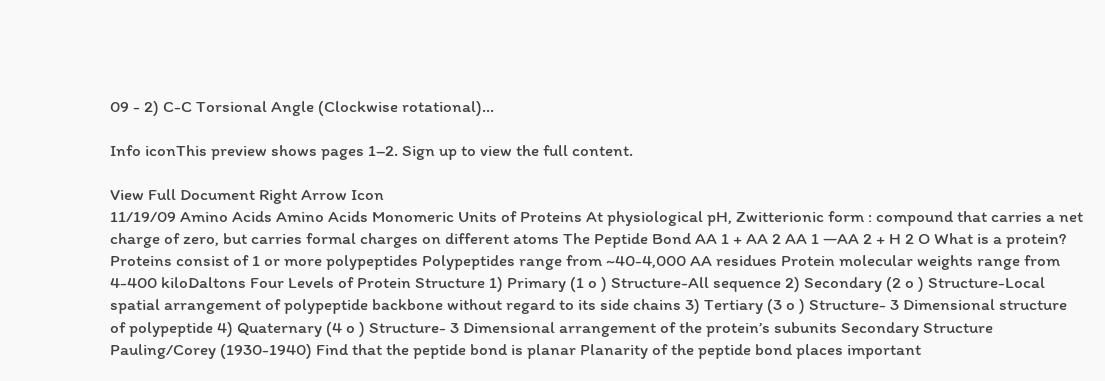09 - 2) C-C Torsional Angle (Clockwise rotational)...

Info iconThis preview shows pages 1–2. Sign up to view the full content.

View Full Document Right Arrow Icon
11/19/09 Amino Acids Amino Acids Monomeric Units of Proteins At physiological pH, Zwitterionic form : compound that carries a net charge of zero, but carries formal charges on different atoms The Peptide Bond AA 1 + AA 2 AA 1 —AA 2 + H 2 O What is a protein? Proteins consist of 1 or more polypeptides Polypeptides range from ~40-4,000 AA residues Protein molecular weights range from 4-400 kiloDaltons Four Levels of Protein Structure 1) Primary (1 o ) Structure-All sequence 2) Secondary (2 o ) Structure-Local spatial arrangement of polypeptide backbone without regard to its side chains 3) Tertiary (3 o ) Structure- 3 Dimensional structure of polypeptide 4) Quaternary (4 o ) Structure- 3 Dimensional arrangement of the protein’s subunits Secondary Structure Pauling/Corey (1930-1940) Find that the peptide bond is planar Planarity of the peptide bond places important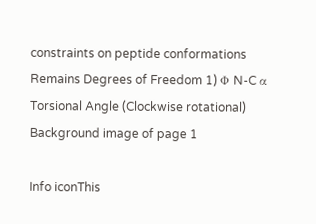constraints on peptide conformations Remains Degrees of Freedom 1) Φ N-C α Torsional Angle (Clockwise rotational)
Background image of page 1

Info iconThis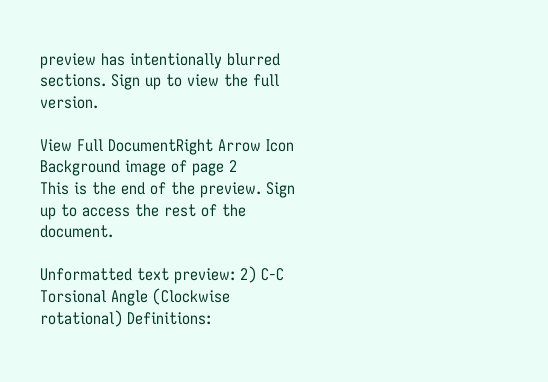preview has intentionally blurred sections. Sign up to view the full version.

View Full DocumentRight Arrow Icon
Background image of page 2
This is the end of the preview. Sign up to access the rest of the document.

Unformatted text preview: 2) C-C Torsional Angle (Clockwise rotational) Definitions: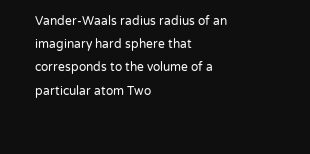Vander-Waals radius radius of an imaginary hard sphere that corresponds to the volume of a particular atom Two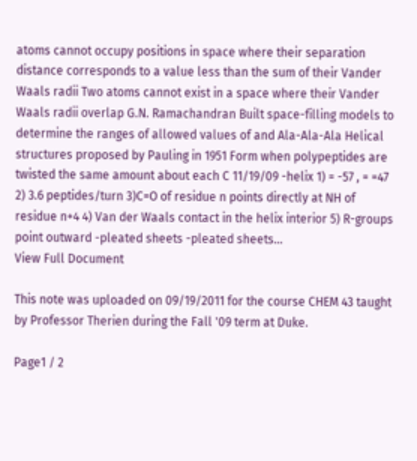atoms cannot occupy positions in space where their separation distance corresponds to a value less than the sum of their Vander Waals radii Two atoms cannot exist in a space where their Vander Waals radii overlap G.N. Ramachandran Built space-filling models to determine the ranges of allowed values of and Ala-Ala-Ala Helical structures proposed by Pauling in 1951 Form when polypeptides are twisted the same amount about each C 11/19/09 -helix 1) = -57 , = =47 2) 3.6 peptides/turn 3)C=O of residue n points directly at NH of residue n+4 4) Van der Waals contact in the helix interior 5) R-groups point outward -pleated sheets -pleated sheets...
View Full Document

This note was uploaded on 09/19/2011 for the course CHEM 43 taught by Professor Therien during the Fall '09 term at Duke.

Page1 / 2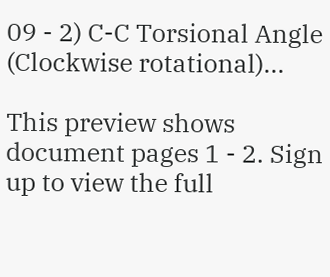09 - 2) C-C Torsional Angle (Clockwise rotational)...

This preview shows document pages 1 - 2. Sign up to view the full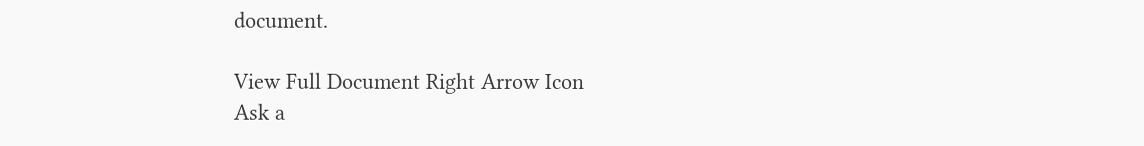document.

View Full Document Right Arrow Icon
Ask a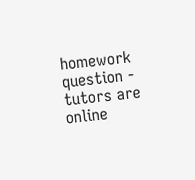homework question - tutors are online